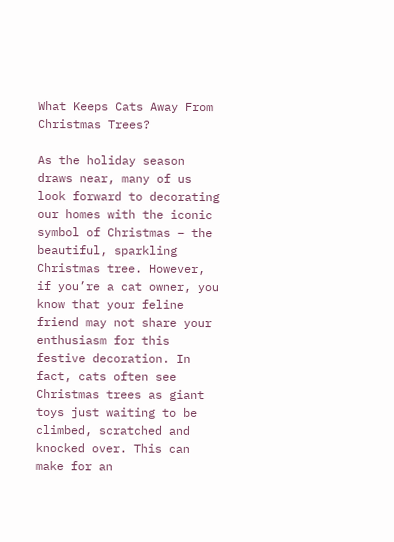What Keeps Cats Away From Christmas Trees?

As the holiday season draws near, many of us look forward to decorating our homes with the iconic symbol of Christmas – the beautiful, sparkling Christmas tree. However, if you’re a cat owner, you know that your feline friend may not share your enthusiasm for this festive decoration. In fact, cats often see Christmas trees as giant toys just waiting to be climbed, scratched and knocked over. This can make for an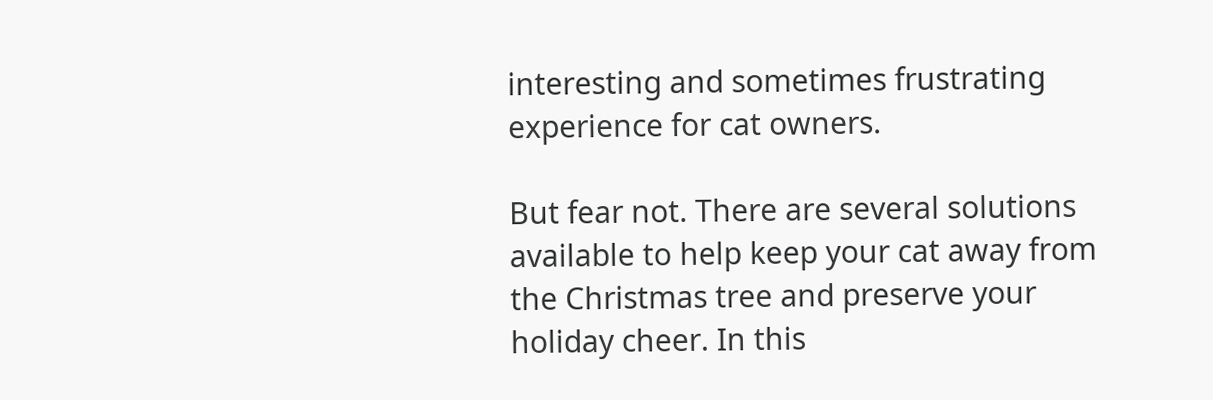interesting and sometimes frustrating experience for cat owners.

But fear not. There are several solutions available to help keep your cat away from the Christmas tree and preserve your holiday cheer. In this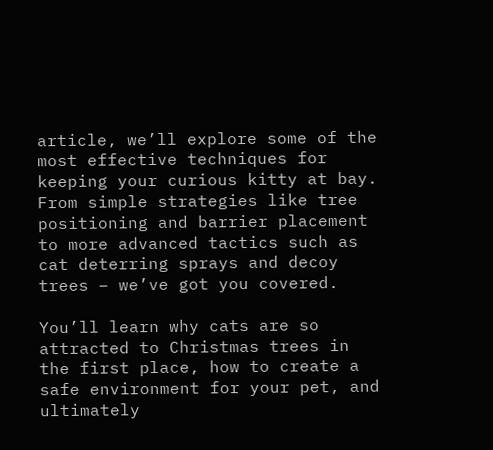article, we’ll explore some of the most effective techniques for keeping your curious kitty at bay. From simple strategies like tree positioning and barrier placement to more advanced tactics such as cat deterring sprays and decoy trees – we’ve got you covered.

You’ll learn why cats are so attracted to Christmas trees in the first place, how to create a safe environment for your pet, and ultimately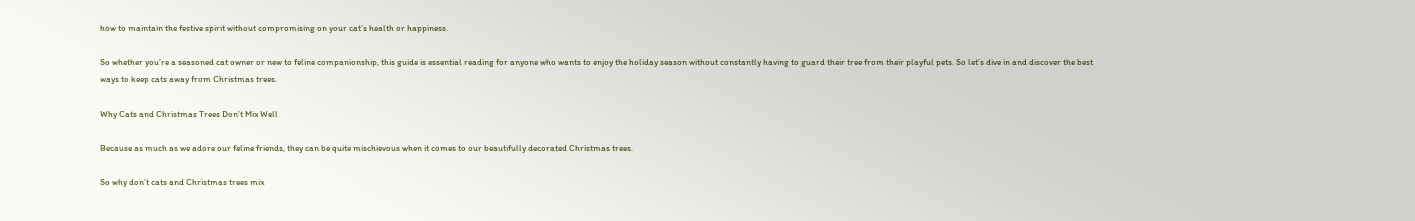how to maintain the festive spirit without compromising on your cat’s health or happiness.

So whether you’re a seasoned cat owner or new to feline companionship, this guide is essential reading for anyone who wants to enjoy the holiday season without constantly having to guard their tree from their playful pets. So let’s dive in and discover the best ways to keep cats away from Christmas trees.

Why Cats and Christmas Trees Don’t Mix Well

Because as much as we adore our feline friends, they can be quite mischievous when it comes to our beautifully decorated Christmas trees.

So why don’t cats and Christmas trees mix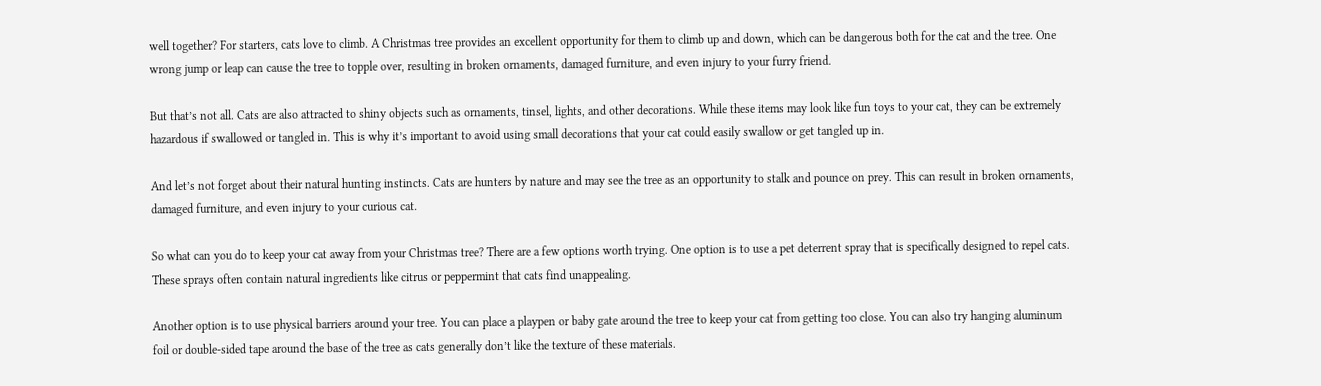well together? For starters, cats love to climb. A Christmas tree provides an excellent opportunity for them to climb up and down, which can be dangerous both for the cat and the tree. One wrong jump or leap can cause the tree to topple over, resulting in broken ornaments, damaged furniture, and even injury to your furry friend.

But that’s not all. Cats are also attracted to shiny objects such as ornaments, tinsel, lights, and other decorations. While these items may look like fun toys to your cat, they can be extremely hazardous if swallowed or tangled in. This is why it’s important to avoid using small decorations that your cat could easily swallow or get tangled up in.

And let’s not forget about their natural hunting instincts. Cats are hunters by nature and may see the tree as an opportunity to stalk and pounce on prey. This can result in broken ornaments, damaged furniture, and even injury to your curious cat.

So what can you do to keep your cat away from your Christmas tree? There are a few options worth trying. One option is to use a pet deterrent spray that is specifically designed to repel cats. These sprays often contain natural ingredients like citrus or peppermint that cats find unappealing.

Another option is to use physical barriers around your tree. You can place a playpen or baby gate around the tree to keep your cat from getting too close. You can also try hanging aluminum foil or double-sided tape around the base of the tree as cats generally don’t like the texture of these materials.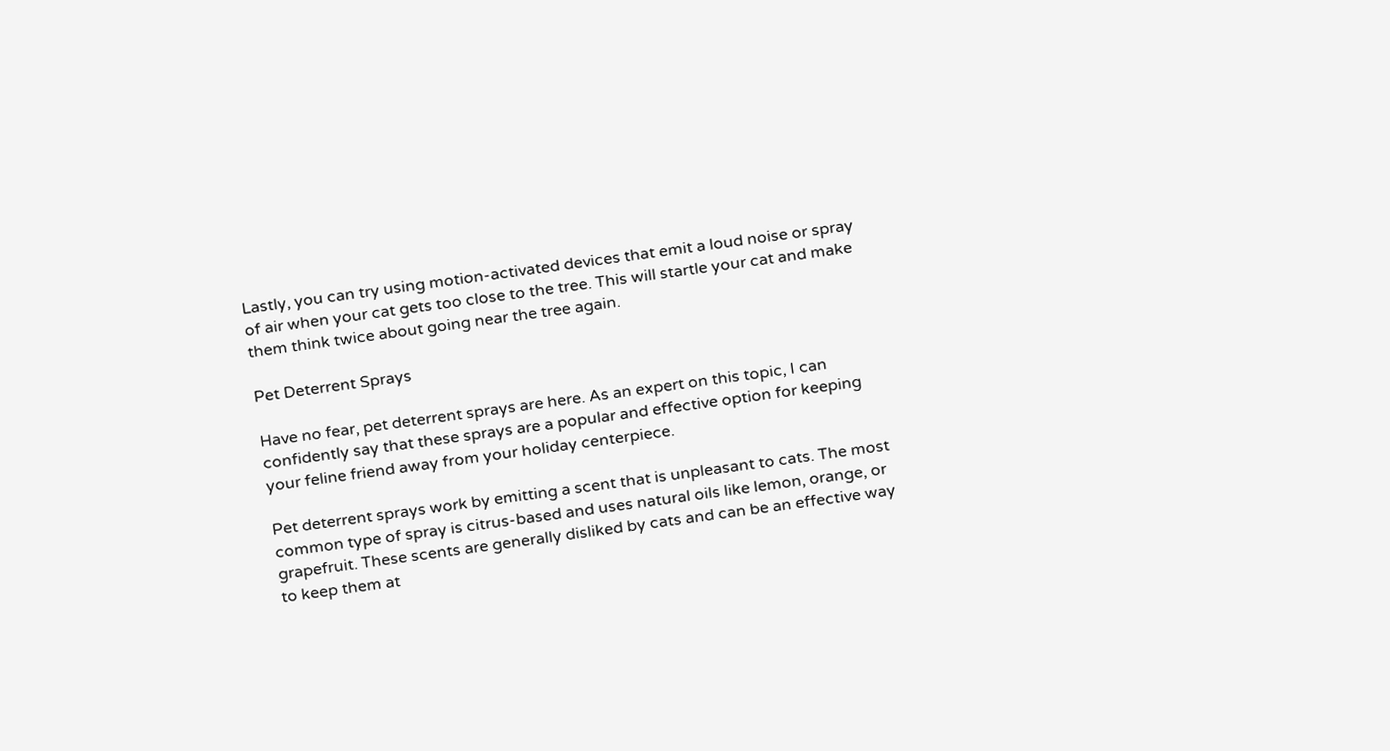Lastly, you can try using motion-activated devices that emit a loud noise or spray of air when your cat gets too close to the tree. This will startle your cat and make them think twice about going near the tree again.

Pet Deterrent Sprays

Have no fear, pet deterrent sprays are here. As an expert on this topic, I can confidently say that these sprays are a popular and effective option for keeping your feline friend away from your holiday centerpiece.

Pet deterrent sprays work by emitting a scent that is unpleasant to cats. The most common type of spray is citrus-based and uses natural oils like lemon, orange, or grapefruit. These scents are generally disliked by cats and can be an effective way to keep them at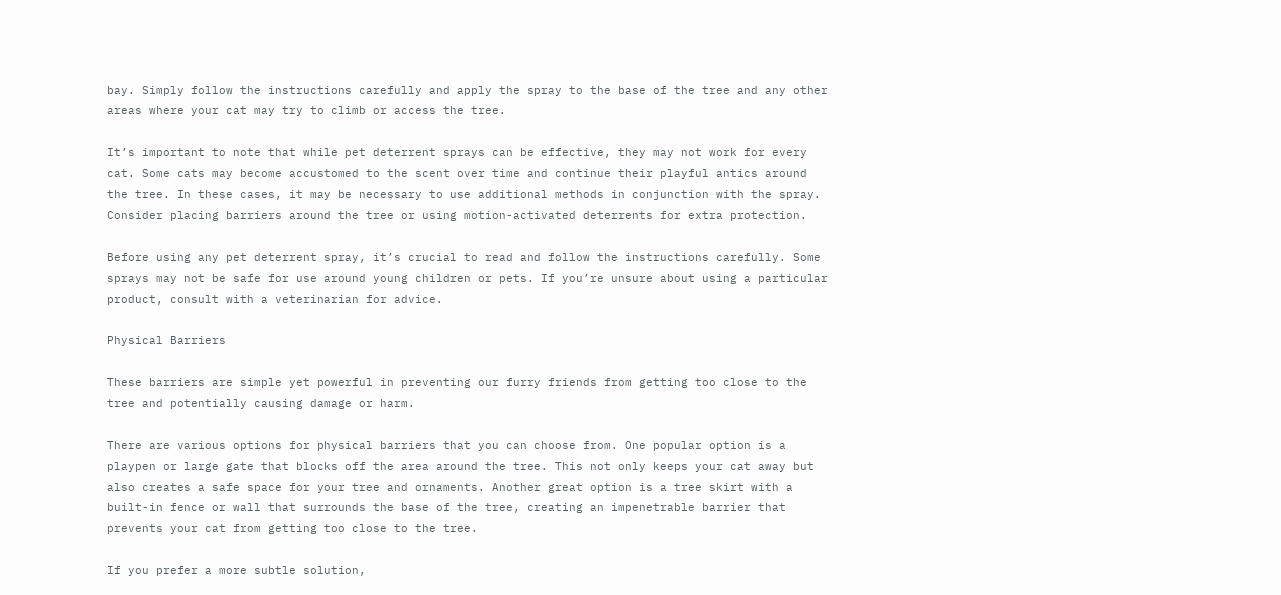bay. Simply follow the instructions carefully and apply the spray to the base of the tree and any other areas where your cat may try to climb or access the tree.

It’s important to note that while pet deterrent sprays can be effective, they may not work for every cat. Some cats may become accustomed to the scent over time and continue their playful antics around the tree. In these cases, it may be necessary to use additional methods in conjunction with the spray. Consider placing barriers around the tree or using motion-activated deterrents for extra protection.

Before using any pet deterrent spray, it’s crucial to read and follow the instructions carefully. Some sprays may not be safe for use around young children or pets. If you’re unsure about using a particular product, consult with a veterinarian for advice.

Physical Barriers

These barriers are simple yet powerful in preventing our furry friends from getting too close to the tree and potentially causing damage or harm.

There are various options for physical barriers that you can choose from. One popular option is a playpen or large gate that blocks off the area around the tree. This not only keeps your cat away but also creates a safe space for your tree and ornaments. Another great option is a tree skirt with a built-in fence or wall that surrounds the base of the tree, creating an impenetrable barrier that prevents your cat from getting too close to the tree.

If you prefer a more subtle solution,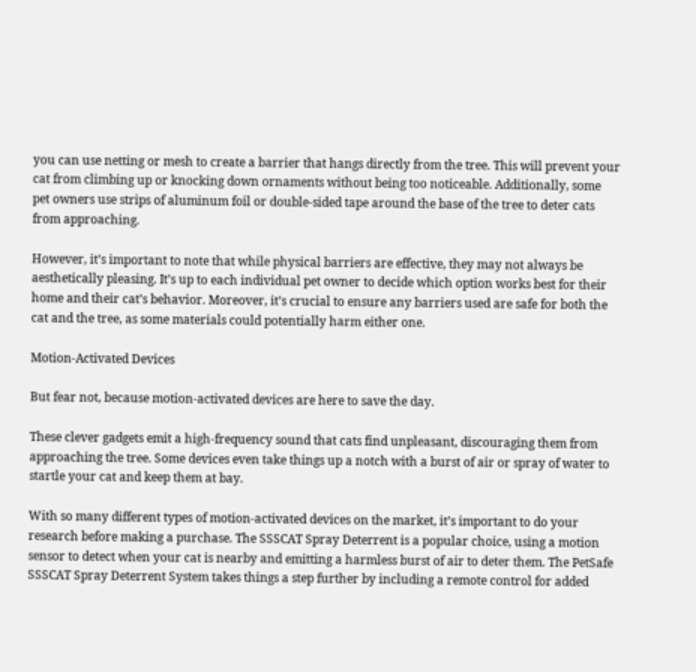you can use netting or mesh to create a barrier that hangs directly from the tree. This will prevent your cat from climbing up or knocking down ornaments without being too noticeable. Additionally, some pet owners use strips of aluminum foil or double-sided tape around the base of the tree to deter cats from approaching.

However, it’s important to note that while physical barriers are effective, they may not always be aesthetically pleasing. It’s up to each individual pet owner to decide which option works best for their home and their cat’s behavior. Moreover, it’s crucial to ensure any barriers used are safe for both the cat and the tree, as some materials could potentially harm either one.

Motion-Activated Devices

But fear not, because motion-activated devices are here to save the day.

These clever gadgets emit a high-frequency sound that cats find unpleasant, discouraging them from approaching the tree. Some devices even take things up a notch with a burst of air or spray of water to startle your cat and keep them at bay.

With so many different types of motion-activated devices on the market, it’s important to do your research before making a purchase. The SSSCAT Spray Deterrent is a popular choice, using a motion sensor to detect when your cat is nearby and emitting a harmless burst of air to deter them. The PetSafe SSSCAT Spray Deterrent System takes things a step further by including a remote control for added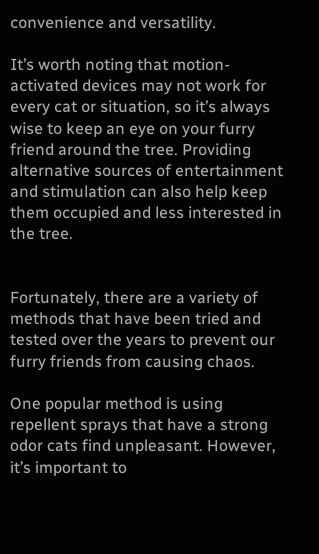convenience and versatility.

It’s worth noting that motion-activated devices may not work for every cat or situation, so it’s always wise to keep an eye on your furry friend around the tree. Providing alternative sources of entertainment and stimulation can also help keep them occupied and less interested in the tree.


Fortunately, there are a variety of methods that have been tried and tested over the years to prevent our furry friends from causing chaos.

One popular method is using repellent sprays that have a strong odor cats find unpleasant. However, it’s important to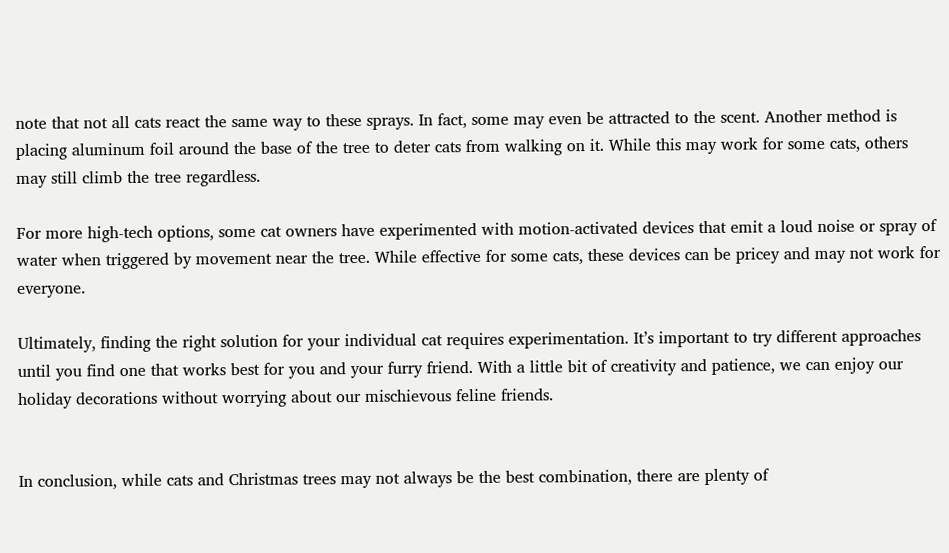note that not all cats react the same way to these sprays. In fact, some may even be attracted to the scent. Another method is placing aluminum foil around the base of the tree to deter cats from walking on it. While this may work for some cats, others may still climb the tree regardless.

For more high-tech options, some cat owners have experimented with motion-activated devices that emit a loud noise or spray of water when triggered by movement near the tree. While effective for some cats, these devices can be pricey and may not work for everyone.

Ultimately, finding the right solution for your individual cat requires experimentation. It’s important to try different approaches until you find one that works best for you and your furry friend. With a little bit of creativity and patience, we can enjoy our holiday decorations without worrying about our mischievous feline friends.


In conclusion, while cats and Christmas trees may not always be the best combination, there are plenty of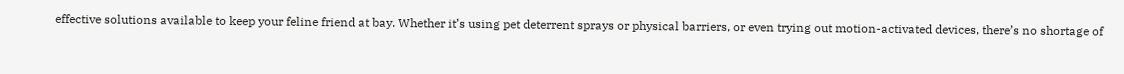effective solutions available to keep your feline friend at bay. Whether it’s using pet deterrent sprays or physical barriers, or even trying out motion-activated devices, there’s no shortage of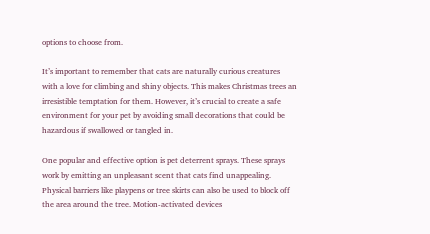options to choose from.

It’s important to remember that cats are naturally curious creatures with a love for climbing and shiny objects. This makes Christmas trees an irresistible temptation for them. However, it’s crucial to create a safe environment for your pet by avoiding small decorations that could be hazardous if swallowed or tangled in.

One popular and effective option is pet deterrent sprays. These sprays work by emitting an unpleasant scent that cats find unappealing. Physical barriers like playpens or tree skirts can also be used to block off the area around the tree. Motion-activated devices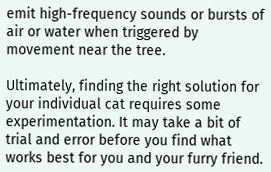emit high-frequency sounds or bursts of air or water when triggered by movement near the tree.

Ultimately, finding the right solution for your individual cat requires some experimentation. It may take a bit of trial and error before you find what works best for you and your furry friend.